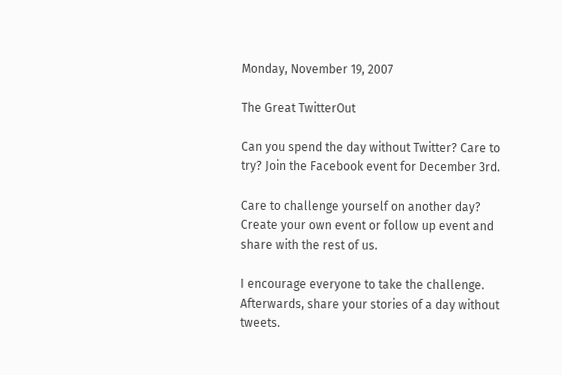Monday, November 19, 2007

The Great TwitterOut

Can you spend the day without Twitter? Care to try? Join the Facebook event for December 3rd.

Care to challenge yourself on another day? Create your own event or follow up event and share with the rest of us.

I encourage everyone to take the challenge. Afterwards, share your stories of a day without tweets.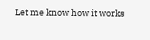Let me know how it works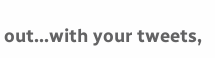out...with your tweets,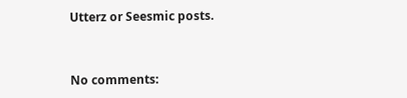Utterz or Seesmic posts.


No comments: